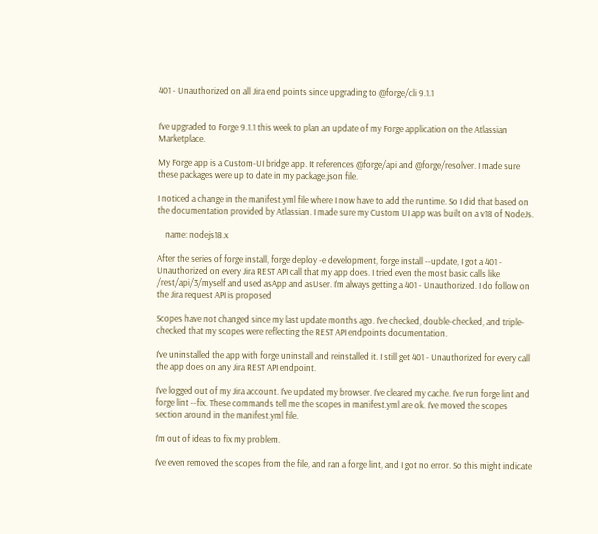401 - Unauthorized on all Jira end points since upgrading to @forge/cli 9.1.1


I’ve upgraded to Forge 9.1.1 this week to plan an update of my Forge application on the Atlassian Marketplace.

My Forge app is a Custom-UI bridge app. It references @forge/api and @forge/resolver. I made sure these packages were up to date in my package.json file.

I noticed a change in the manifest.yml file where I now have to add the runtime. So I did that based on the documentation provided by Atlassian. I made sure my Custom UI app was built on a v18 of NodeJs.

    name: nodejs18.x

After the series of forge install, forge deploy -e development, forge install --update, I got a 401 - Unauthorized on every Jira REST API call that my app does. I tried even the most basic calls like /rest/api/3/myself and used asApp and asUser. I’m always getting a 401 - Unauthorized. I do follow on the Jira request API is proposed

Scopes have not changed since my last update months ago. I’ve checked, double-checked, and triple-checked that my scopes were reflecting the REST API endpoints documentation.

I’ve uninstalled the app with forge uninstall and reinstalled it. I still get 401 - Unauthorized for every call the app does on any Jira REST API endpoint.

I’ve logged out of my Jira account. I’ve updated my browser. I’ve cleared my cache. I’ve run forge lint and forge lint --fix. These commands tell me the scopes in manifest.yml are ok. I’ve moved the scopes section around in the manifest.yml file.

I’m out of ideas to fix my problem.

I’ve even removed the scopes from the file, and ran a forge lint, and I got no error. So this might indicate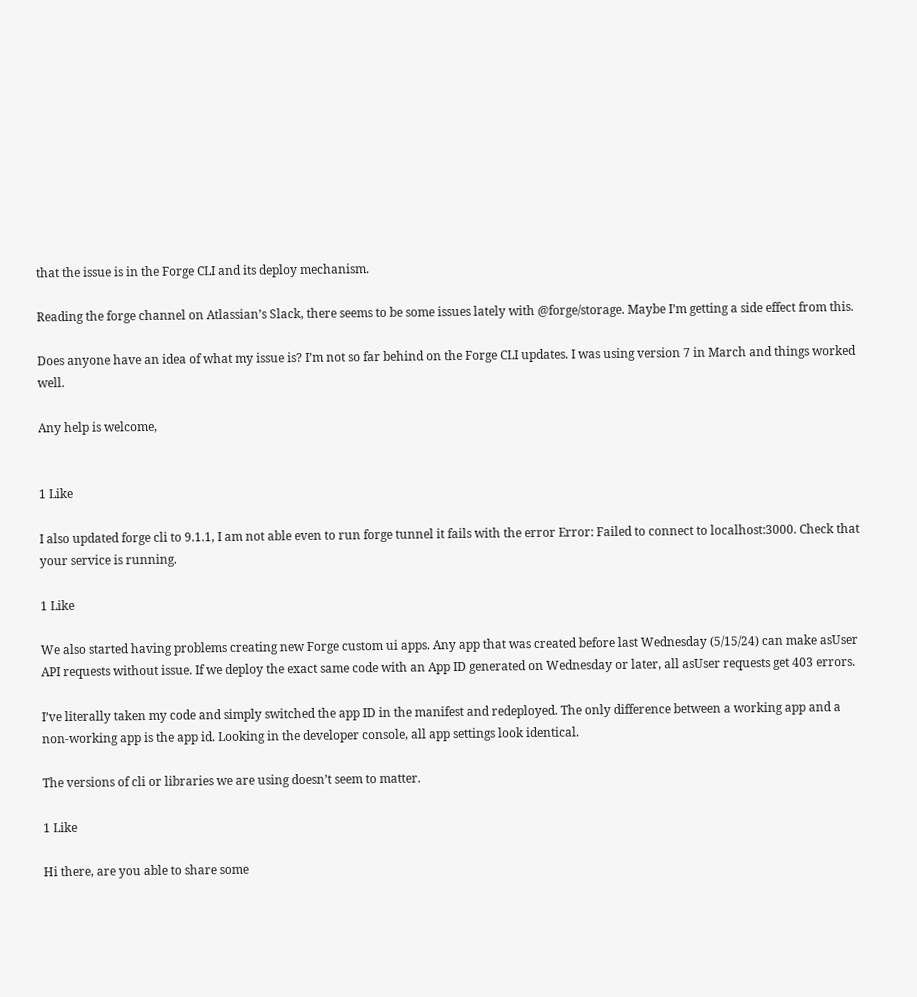that the issue is in the Forge CLI and its deploy mechanism.

Reading the forge channel on Atlassian’s Slack, there seems to be some issues lately with @forge/storage. Maybe I’m getting a side effect from this.

Does anyone have an idea of what my issue is? I’m not so far behind on the Forge CLI updates. I was using version 7 in March and things worked well.

Any help is welcome,


1 Like

I also updated forge cli to 9.1.1, I am not able even to run forge tunnel it fails with the error Error: Failed to connect to localhost:3000. Check that your service is running.

1 Like

We also started having problems creating new Forge custom ui apps. Any app that was created before last Wednesday (5/15/24) can make asUser API requests without issue. If we deploy the exact same code with an App ID generated on Wednesday or later, all asUser requests get 403 errors.

I’ve literally taken my code and simply switched the app ID in the manifest and redeployed. The only difference between a working app and a non-working app is the app id. Looking in the developer console, all app settings look identical.

The versions of cli or libraries we are using doesn’t seem to matter.

1 Like

Hi there, are you able to share some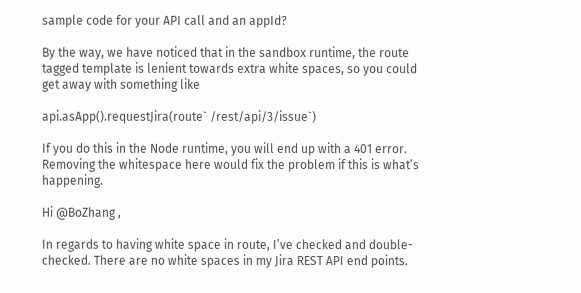sample code for your API call and an appId?

By the way, we have noticed that in the sandbox runtime, the route tagged template is lenient towards extra white spaces, so you could get away with something like

api.asApp().requestJira(route` /rest/api/3/issue`)

If you do this in the Node runtime, you will end up with a 401 error. Removing the whitespace here would fix the problem if this is what’s happening.

Hi @BoZhang ,

In regards to having white space in route, I’ve checked and double-checked. There are no white spaces in my Jira REST API end points.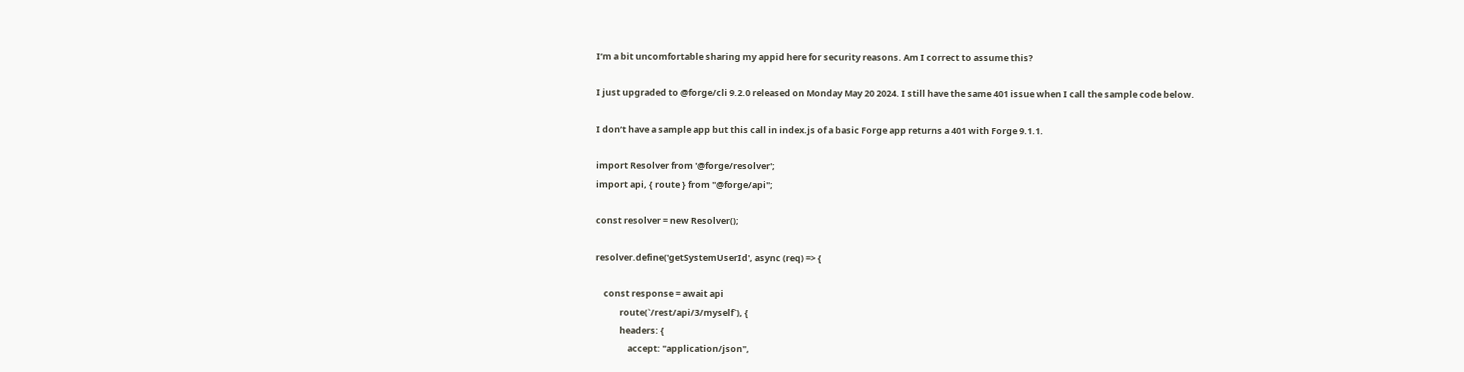I’m a bit uncomfortable sharing my appid here for security reasons. Am I correct to assume this?

I just upgraded to @forge/cli 9.2.0 released on Monday May 20 2024. I still have the same 401 issue when I call the sample code below.

I don’t have a sample app but this call in index.js of a basic Forge app returns a 401 with Forge 9.1.1.

import Resolver from '@forge/resolver';
import api, { route } from "@forge/api";

const resolver = new Resolver();

resolver.define('getSystemUserId', async (req) => {

    const response = await api
            route(`/rest/api/3/myself`), {
            headers: {
                accept: "application/json",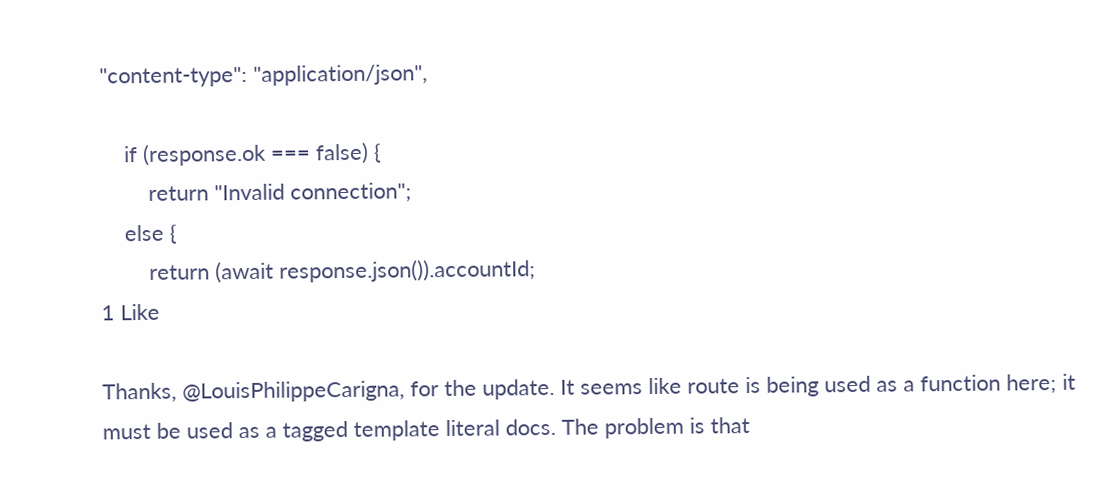"content-type": "application/json",

    if (response.ok === false) {
        return "Invalid connection";
    else {
        return (await response.json()).accountId;
1 Like

Thanks, @LouisPhilippeCarigna, for the update. It seems like route is being used as a function here; it must be used as a tagged template literal docs. The problem is that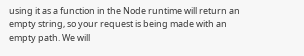using it as a function in the Node runtime will return an empty string, so your request is being made with an empty path. We will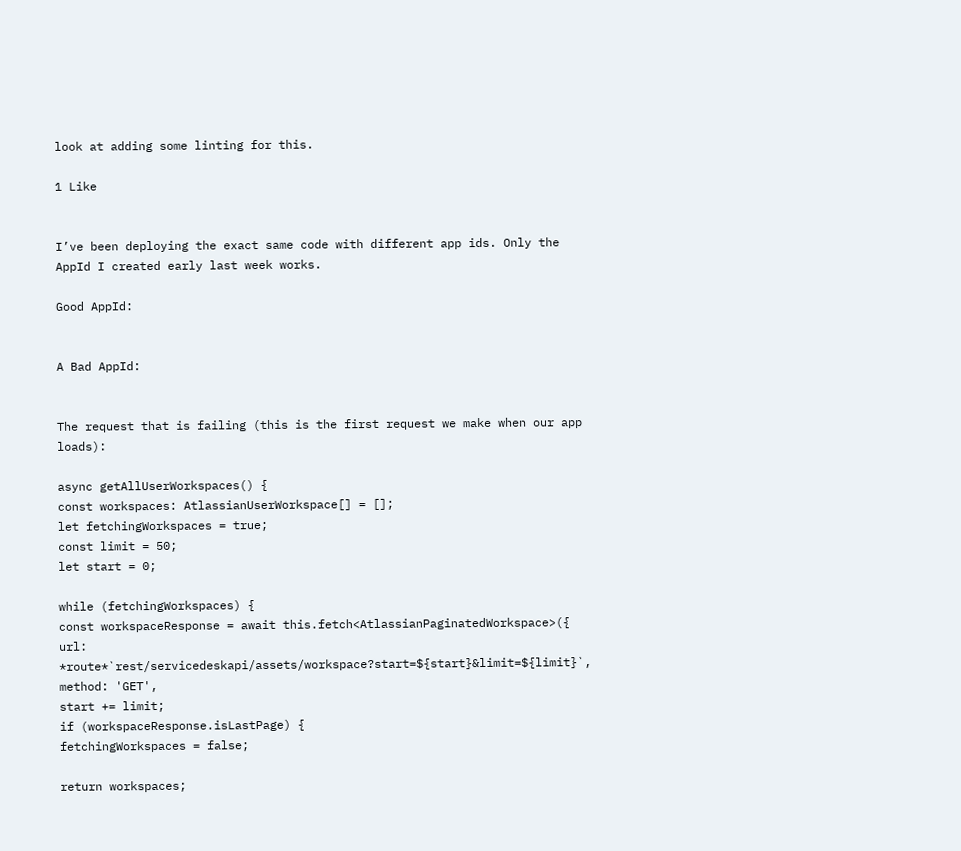look at adding some linting for this.

1 Like


I’ve been deploying the exact same code with different app ids. Only the AppId I created early last week works.

Good AppId:


A Bad AppId:


The request that is failing (this is the first request we make when our app loads):

async getAllUserWorkspaces() {
const workspaces: AtlassianUserWorkspace[] = [];
let fetchingWorkspaces = true;
const limit = 50;
let start = 0;

while (fetchingWorkspaces) {
const workspaceResponse = await this.fetch<AtlassianPaginatedWorkspace>({
url: *route*`rest/servicedeskapi/assets/workspace?start=${start}&limit=${limit}`,
method: 'GET',
start += limit;
if (workspaceResponse.isLastPage) {
fetchingWorkspaces = false;

return workspaces;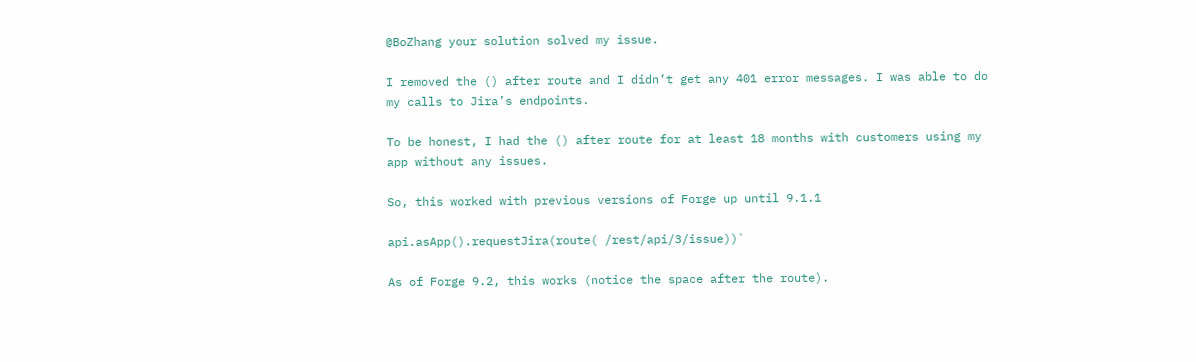@BoZhang your solution solved my issue.

I removed the () after route and I didn’t get any 401 error messages. I was able to do my calls to Jira’s endpoints.

To be honest, I had the () after route for at least 18 months with customers using my app without any issues.

So, this worked with previous versions of Forge up until 9.1.1

api.asApp().requestJira(route( /rest/api/3/issue))`

As of Forge 9.2, this works (notice the space after the route).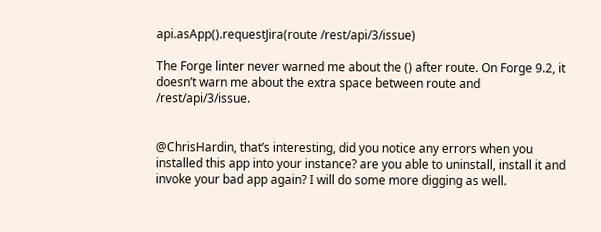api.asApp().requestJira(route /rest/api/3/issue)

The Forge linter never warned me about the () after route. On Forge 9.2, it doesn’t warn me about the extra space between route and /rest/api/3/issue.


@ChrisHardin, that’s interesting, did you notice any errors when you installed this app into your instance? are you able to uninstall, install it and invoke your bad app again? I will do some more digging as well.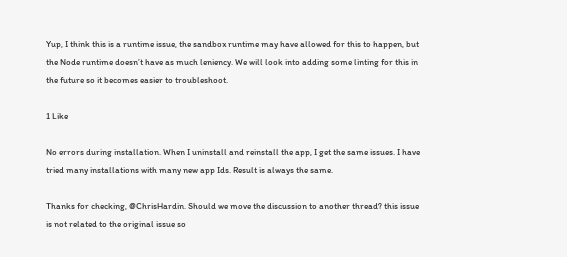Yup, I think this is a runtime issue, the sandbox runtime may have allowed for this to happen, but the Node runtime doesn’t have as much leniency. We will look into adding some linting for this in the future so it becomes easier to troubleshoot.

1 Like

No errors during installation. When I uninstall and reinstall the app, I get the same issues. I have tried many installations with many new app Ids. Result is always the same.

Thanks for checking, @ChrisHardin. Should we move the discussion to another thread? this issue is not related to the original issue so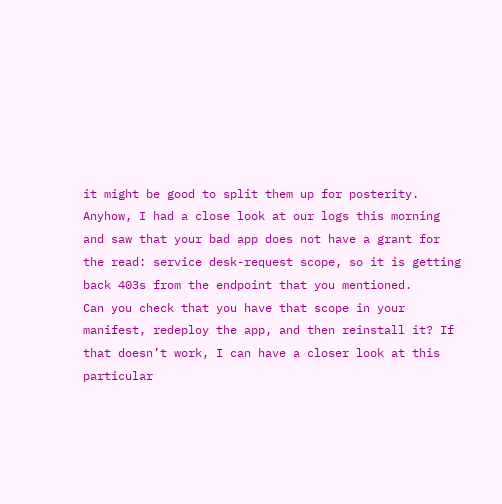it might be good to split them up for posterity.
Anyhow, I had a close look at our logs this morning and saw that your bad app does not have a grant for the read: service desk-request scope, so it is getting back 403s from the endpoint that you mentioned.
Can you check that you have that scope in your manifest, redeploy the app, and then reinstall it? If that doesn’t work, I can have a closer look at this particular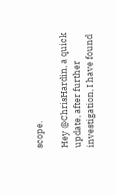scope.

Hey @ChrisHardin, a quick update, after further investigation, I have found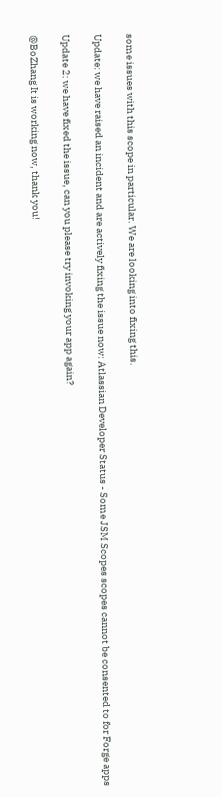some issues with this scope in particular. We are looking into fixing this.

Update: we have raised an incident and are actively fixing the issue now: Atlassian Developer Status - Some JSM Scopes scopes cannot be consented to for Forge apps

Update 2: we have fixed the issue, can you please try invoking your app again?

@BoZhang It is working now, thank you!